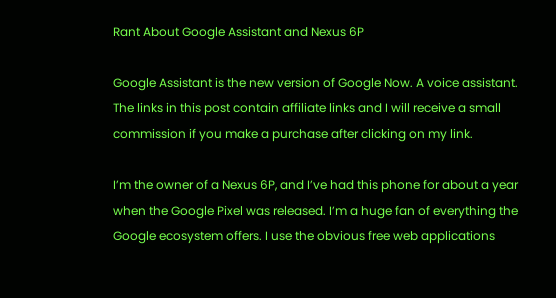Rant About Google Assistant and Nexus 6P

Google Assistant is the new version of Google Now. A voice assistant.
The links in this post contain affiliate links and I will receive a small commission if you make a purchase after clicking on my link.

I’m the owner of a Nexus 6P, and I’ve had this phone for about a year when the Google Pixel was released. I’m a huge fan of everything the Google ecosystem offers. I use the obvious free web applications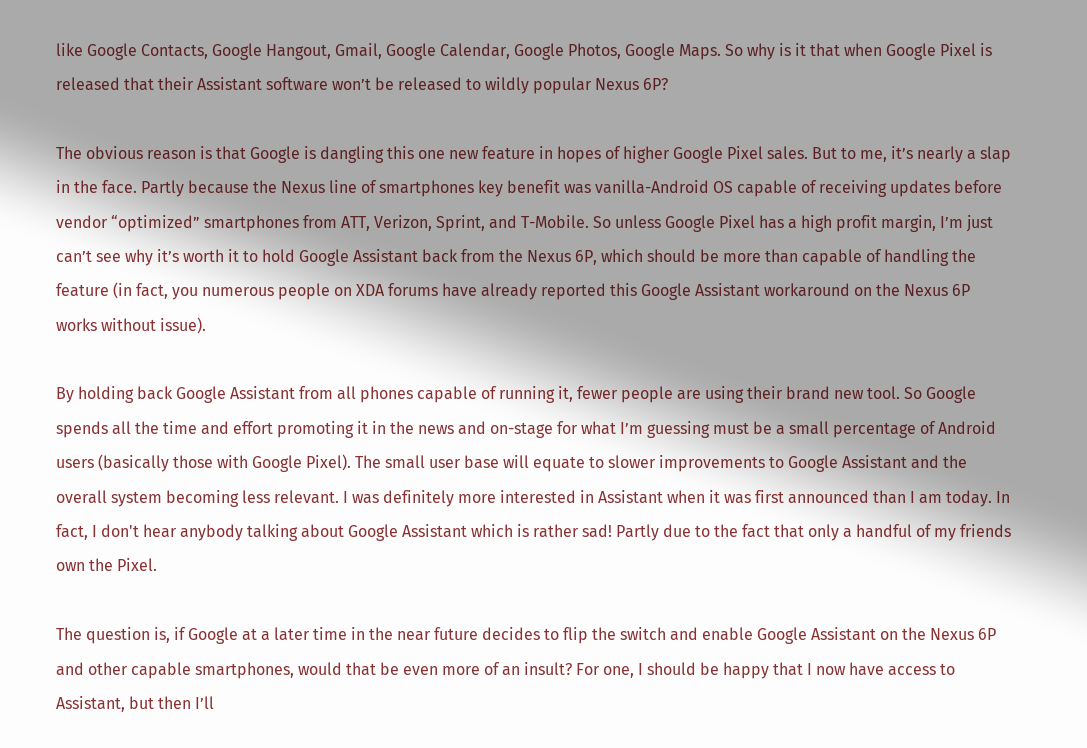like Google Contacts, Google Hangout, Gmail, Google Calendar, Google Photos, Google Maps. So why is it that when Google Pixel is released that their Assistant software won’t be released to wildly popular Nexus 6P?

The obvious reason is that Google is dangling this one new feature in hopes of higher Google Pixel sales. But to me, it’s nearly a slap in the face. Partly because the Nexus line of smartphones key benefit was vanilla-Android OS capable of receiving updates before vendor “optimized” smartphones from ATT, Verizon, Sprint, and T-Mobile. So unless Google Pixel has a high profit margin, I’m just can’t see why it’s worth it to hold Google Assistant back from the Nexus 6P, which should be more than capable of handling the feature (in fact, you numerous people on XDA forums have already reported this Google Assistant workaround on the Nexus 6P works without issue).

By holding back Google Assistant from all phones capable of running it, fewer people are using their brand new tool. So Google spends all the time and effort promoting it in the news and on-stage for what I’m guessing must be a small percentage of Android users (basically those with Google Pixel). The small user base will equate to slower improvements to Google Assistant and the overall system becoming less relevant. I was definitely more interested in Assistant when it was first announced than I am today. In fact, I don't hear anybody talking about Google Assistant which is rather sad! Partly due to the fact that only a handful of my friends own the Pixel.

The question is, if Google at a later time in the near future decides to flip the switch and enable Google Assistant on the Nexus 6P and other capable smartphones, would that be even more of an insult? For one, I should be happy that I now have access to Assistant, but then I’ll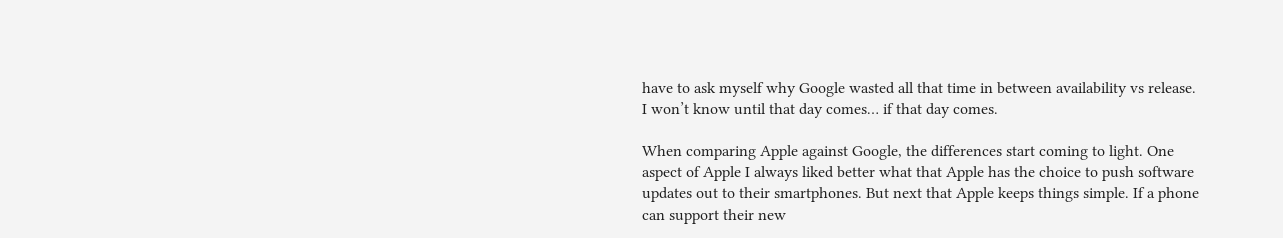have to ask myself why Google wasted all that time in between availability vs release. I won’t know until that day comes… if that day comes.

When comparing Apple against Google, the differences start coming to light. One aspect of Apple I always liked better what that Apple has the choice to push software updates out to their smartphones. But next that Apple keeps things simple. If a phone can support their new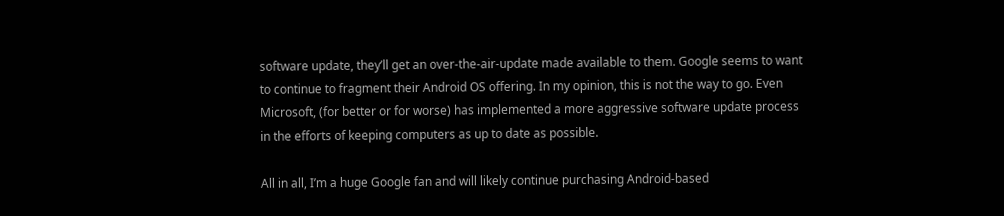software update, they’ll get an over-the-air-update made available to them. Google seems to want to continue to fragment their Android OS offering. In my opinion, this is not the way to go. Even Microsoft, (for better or for worse) has implemented a more aggressive software update process in the efforts of keeping computers as up to date as possible.

All in all, I’m a huge Google fan and will likely continue purchasing Android-based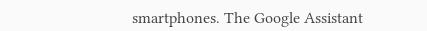smartphones. The Google Assistant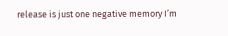release is just one negative memory I’m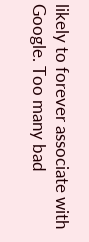likely to forever associate with Google. Too many bad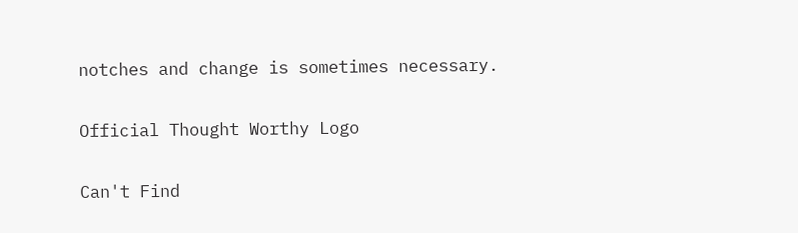notches and change is sometimes necessary.

Official Thought Worthy Logo

Can't Find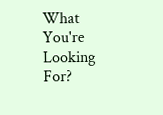What You're Looking For?